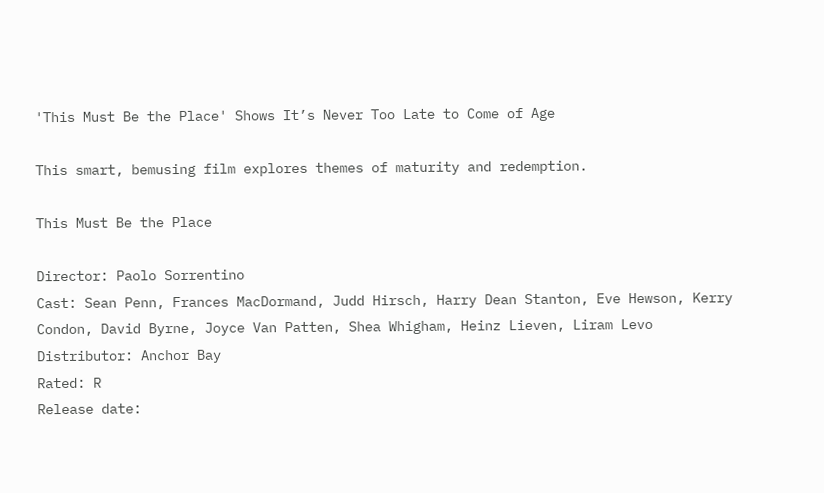'This Must Be the Place' Shows It’s Never Too Late to Come of Age

This smart, bemusing film explores themes of maturity and redemption.

This Must Be the Place

Director: Paolo Sorrentino
Cast: Sean Penn, Frances MacDormand, Judd Hirsch, Harry Dean Stanton, Eve Hewson, Kerry Condon, David Byrne, Joyce Van Patten, Shea Whigham, Heinz Lieven, Liram Levo
Distributor: Anchor Bay
Rated: R
Release date: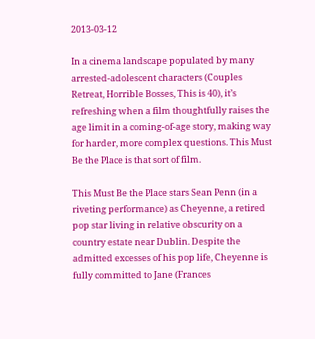2013-03-12

In a cinema landscape populated by many arrested-adolescent characters (Couples Retreat, Horrible Bosses, This is 40), it’s refreshing when a film thoughtfully raises the age limit in a coming-of-age story, making way for harder, more complex questions. This Must Be the Place is that sort of film.

This Must Be the Place stars Sean Penn (in a riveting performance) as Cheyenne, a retired pop star living in relative obscurity on a country estate near Dublin. Despite the admitted excesses of his pop life, Cheyenne is fully committed to Jane (Frances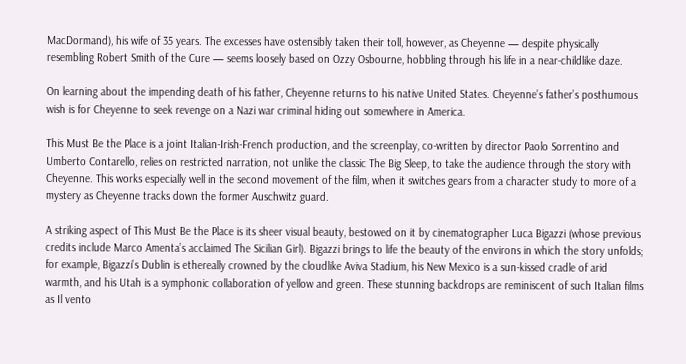MacDormand), his wife of 35 years. The excesses have ostensibly taken their toll, however, as Cheyenne — despite physically resembling Robert Smith of the Cure — seems loosely based on Ozzy Osbourne, hobbling through his life in a near-childlike daze.

On learning about the impending death of his father, Cheyenne returns to his native United States. Cheyenne’s father’s posthumous wish is for Cheyenne to seek revenge on a Nazi war criminal hiding out somewhere in America.

This Must Be the Place is a joint Italian-Irish-French production, and the screenplay, co-written by director Paolo Sorrentino and Umberto Contarello, relies on restricted narration, not unlike the classic The Big Sleep, to take the audience through the story with Cheyenne. This works especially well in the second movement of the film, when it switches gears from a character study to more of a mystery as Cheyenne tracks down the former Auschwitz guard.

A striking aspect of This Must Be the Place is its sheer visual beauty, bestowed on it by cinematographer Luca Bigazzi (whose previous credits include Marco Amenta’s acclaimed The Sicilian Girl). Bigazzi brings to life the beauty of the environs in which the story unfolds; for example, Bigazzi’s Dublin is ethereally crowned by the cloudlike Aviva Stadium, his New Mexico is a sun-kissed cradle of arid warmth, and his Utah is a symphonic collaboration of yellow and green. These stunning backdrops are reminiscent of such Italian films as Il vento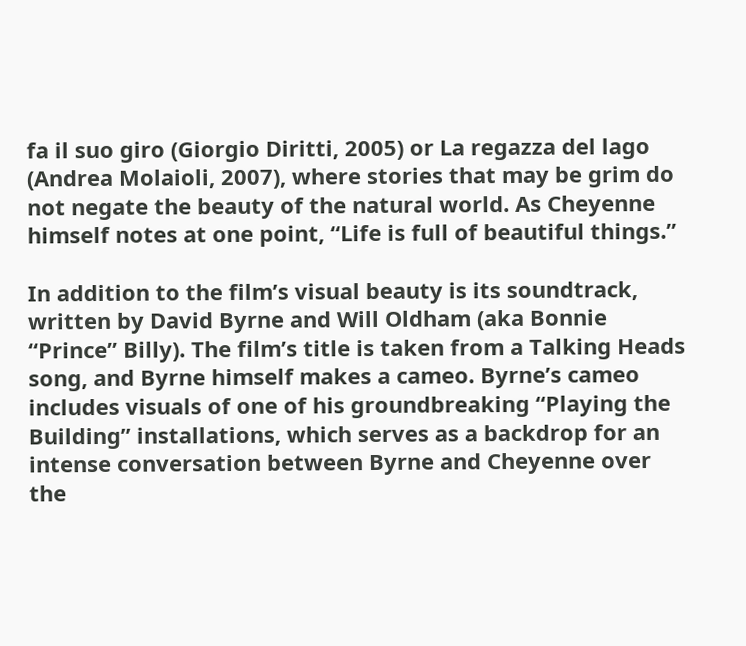fa il suo giro (Giorgio Diritti, 2005) or La regazza del lago (Andrea Molaioli, 2007), where stories that may be grim do not negate the beauty of the natural world. As Cheyenne himself notes at one point, “Life is full of beautiful things.”

In addition to the film’s visual beauty is its soundtrack, written by David Byrne and Will Oldham (aka Bonnie “Prince” Billy). The film’s title is taken from a Talking Heads song, and Byrne himself makes a cameo. Byrne’s cameo includes visuals of one of his groundbreaking “Playing the Building” installations, which serves as a backdrop for an intense conversation between Byrne and Cheyenne over the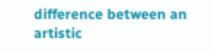difference between an artistic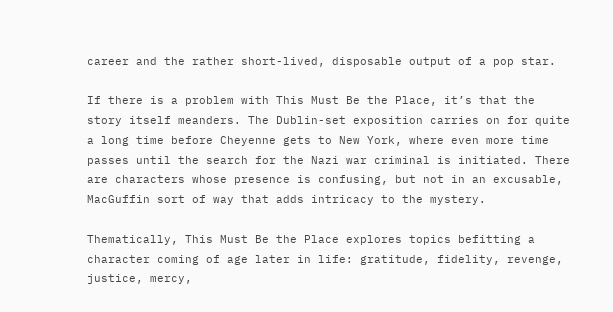career and the rather short-lived, disposable output of a pop star.

If there is a problem with This Must Be the Place, it’s that the story itself meanders. The Dublin-set exposition carries on for quite a long time before Cheyenne gets to New York, where even more time passes until the search for the Nazi war criminal is initiated. There are characters whose presence is confusing, but not in an excusable, MacGuffin sort of way that adds intricacy to the mystery.

Thematically, This Must Be the Place explores topics befitting a character coming of age later in life: gratitude, fidelity, revenge, justice, mercy,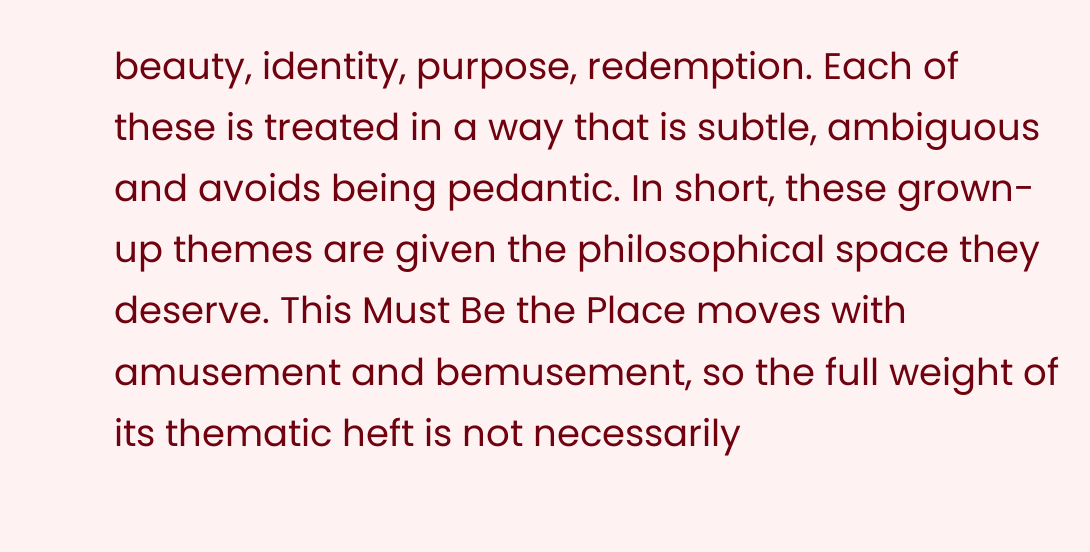beauty, identity, purpose, redemption. Each of these is treated in a way that is subtle, ambiguous and avoids being pedantic. In short, these grown-up themes are given the philosophical space they deserve. This Must Be the Place moves with amusement and bemusement, so the full weight of its thematic heft is not necessarily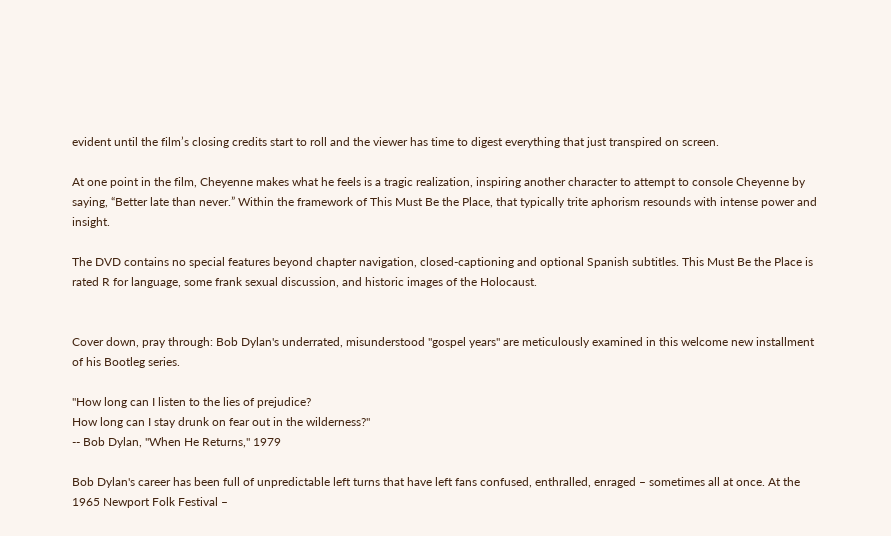evident until the film’s closing credits start to roll and the viewer has time to digest everything that just transpired on screen.

At one point in the film, Cheyenne makes what he feels is a tragic realization, inspiring another character to attempt to console Cheyenne by saying, “Better late than never.” Within the framework of This Must Be the Place, that typically trite aphorism resounds with intense power and insight.

The DVD contains no special features beyond chapter navigation, closed-captioning and optional Spanish subtitles. This Must Be the Place is rated R for language, some frank sexual discussion, and historic images of the Holocaust.


Cover down, pray through: Bob Dylan's underrated, misunderstood "gospel years" are meticulously examined in this welcome new installment of his Bootleg series.

"How long can I listen to the lies of prejudice?
How long can I stay drunk on fear out in the wilderness?"
-- Bob Dylan, "When He Returns," 1979

Bob Dylan's career has been full of unpredictable left turns that have left fans confused, enthralled, enraged – sometimes all at once. At the 1965 Newport Folk Festival –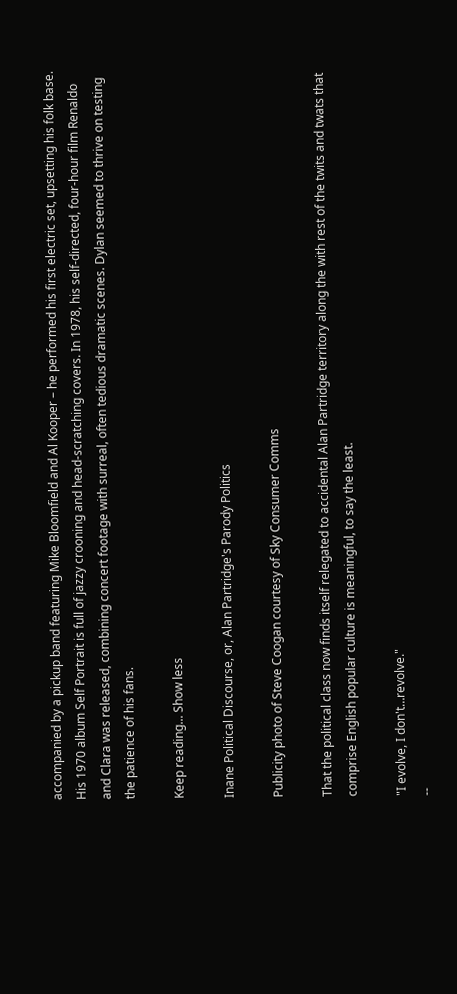accompanied by a pickup band featuring Mike Bloomfield and Al Kooper – he performed his first electric set, upsetting his folk base. His 1970 album Self Portrait is full of jazzy crooning and head-scratching covers. In 1978, his self-directed, four-hour film Renaldo and Clara was released, combining concert footage with surreal, often tedious dramatic scenes. Dylan seemed to thrive on testing the patience of his fans.

Keep reading... Show less

Inane Political Discourse, or, Alan Partridge's Parody Politics

Publicity photo of Steve Coogan courtesy of Sky Consumer Comms

That the political class now finds itself relegated to accidental Alan Partridge territory along the with rest of the twits and twats that comprise English popular culture is meaningful, to say the least.

"I evolve, I don't…revolve."
--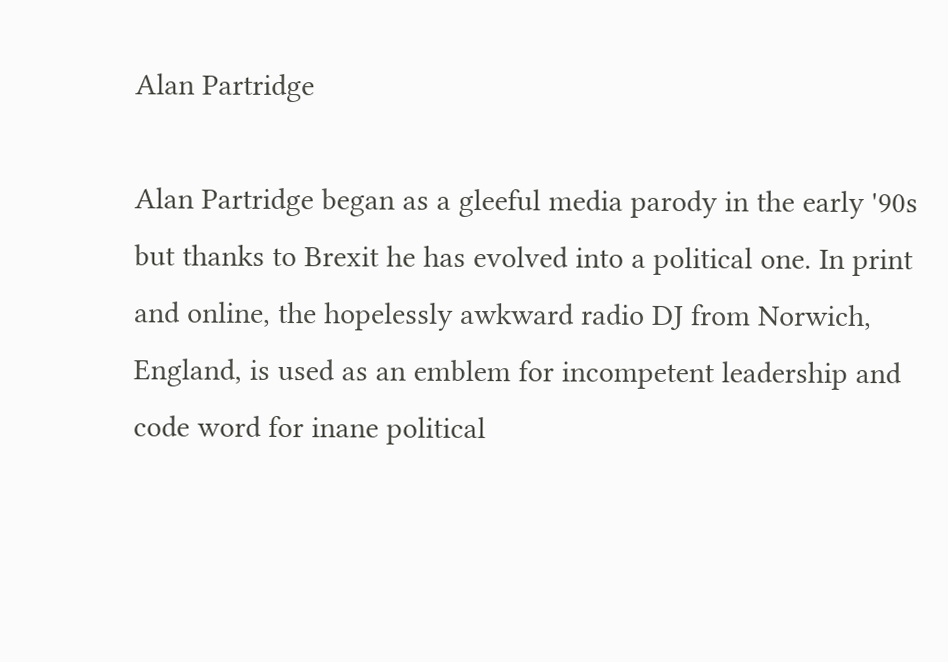Alan Partridge

Alan Partridge began as a gleeful media parody in the early '90s but thanks to Brexit he has evolved into a political one. In print and online, the hopelessly awkward radio DJ from Norwich, England, is used as an emblem for incompetent leadership and code word for inane political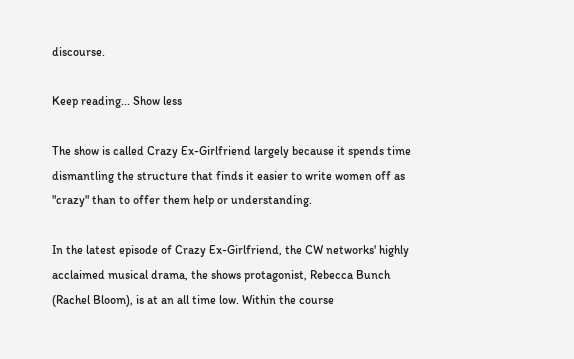discourse.

Keep reading... Show less

The show is called Crazy Ex-Girlfriend largely because it spends time dismantling the structure that finds it easier to write women off as "crazy" than to offer them help or understanding.

In the latest episode of Crazy Ex-Girlfriend, the CW networks' highly acclaimed musical drama, the shows protagonist, Rebecca Bunch (Rachel Bloom), is at an all time low. Within the course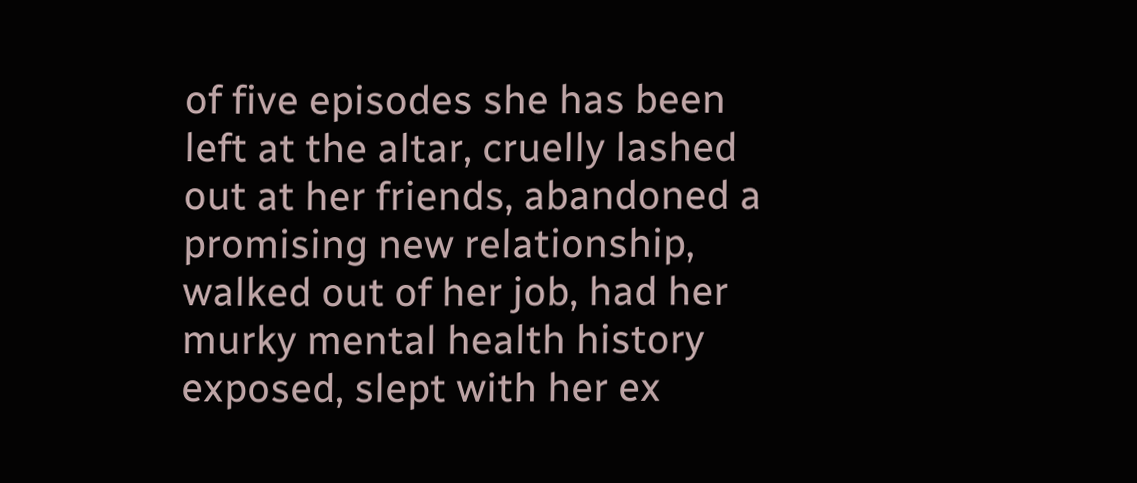of five episodes she has been left at the altar, cruelly lashed out at her friends, abandoned a promising new relationship, walked out of her job, had her murky mental health history exposed, slept with her ex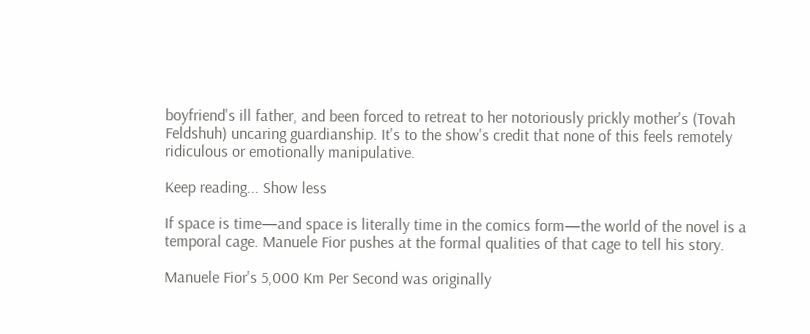boyfriend's ill father, and been forced to retreat to her notoriously prickly mother's (Tovah Feldshuh) uncaring guardianship. It's to the show's credit that none of this feels remotely ridiculous or emotionally manipulative.

Keep reading... Show less

If space is time—and space is literally time in the comics form—the world of the novel is a temporal cage. Manuele Fior pushes at the formal qualities of that cage to tell his story.

Manuele Fior's 5,000 Km Per Second was originally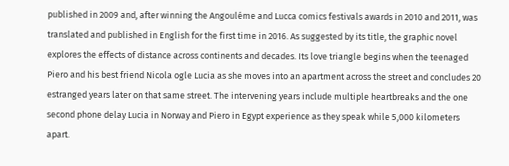published in 2009 and, after winning the Angouléme and Lucca comics festivals awards in 2010 and 2011, was translated and published in English for the first time in 2016. As suggested by its title, the graphic novel explores the effects of distance across continents and decades. Its love triangle begins when the teenaged Piero and his best friend Nicola ogle Lucia as she moves into an apartment across the street and concludes 20 estranged years later on that same street. The intervening years include multiple heartbreaks and the one second phone delay Lucia in Norway and Piero in Egypt experience as they speak while 5,000 kilometers apart.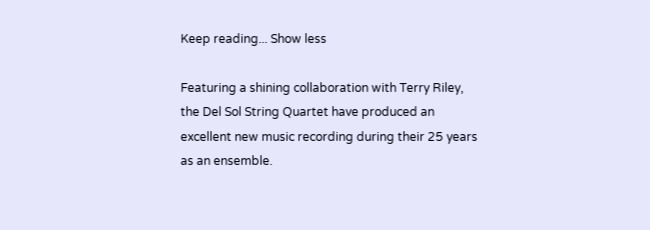Keep reading... Show less

Featuring a shining collaboration with Terry Riley, the Del Sol String Quartet have produced an excellent new music recording during their 25 years as an ensemble.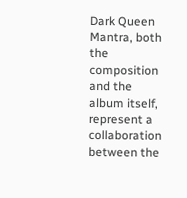Dark Queen Mantra, both the composition and the album itself, represent a collaboration between the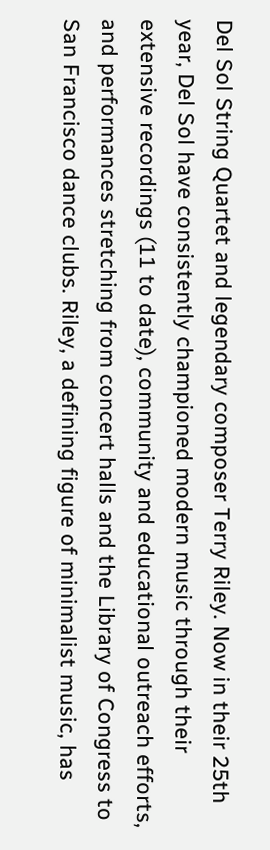Del Sol String Quartet and legendary composer Terry Riley. Now in their 25th year, Del Sol have consistently championed modern music through their extensive recordings (11 to date), community and educational outreach efforts, and performances stretching from concert halls and the Library of Congress to San Francisco dance clubs. Riley, a defining figure of minimalist music, has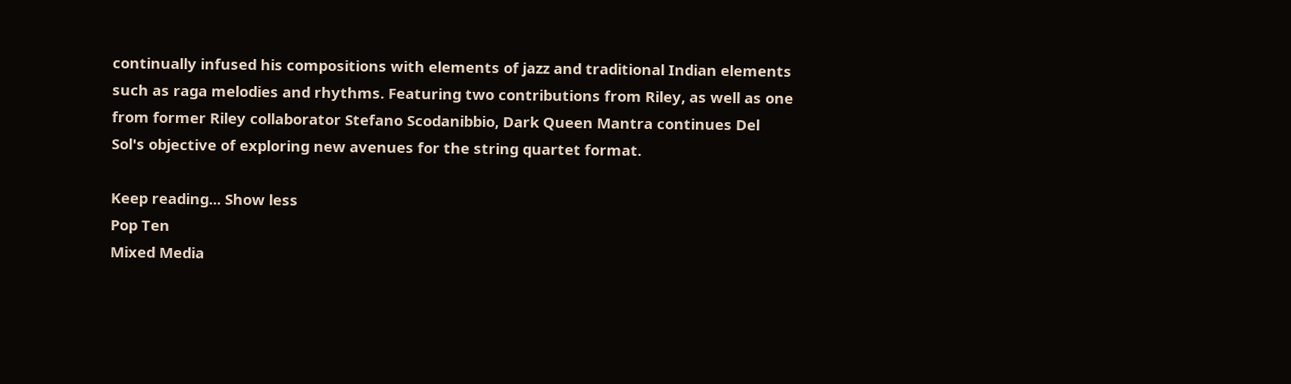continually infused his compositions with elements of jazz and traditional Indian elements such as raga melodies and rhythms. Featuring two contributions from Riley, as well as one from former Riley collaborator Stefano Scodanibbio, Dark Queen Mantra continues Del Sol's objective of exploring new avenues for the string quartet format.

Keep reading... Show less
Pop Ten
Mixed Media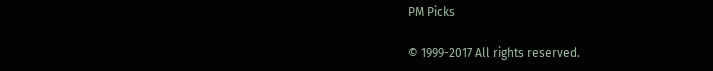PM Picks

© 1999-2017 All rights reserved.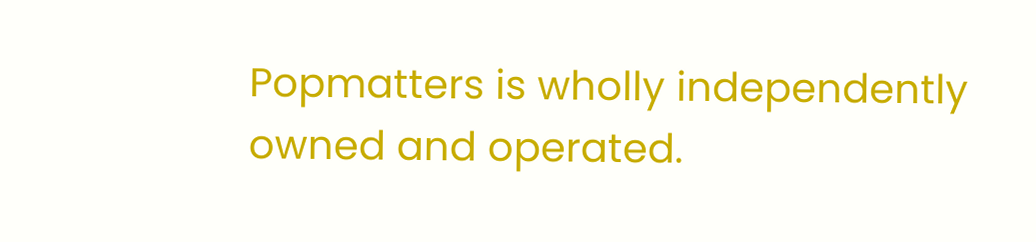Popmatters is wholly independently owned and operated.